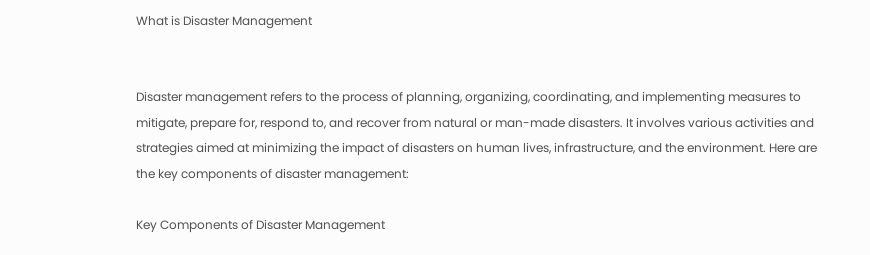What is Disaster Management


Disaster management refers to the process of planning, organizing, coordinating, and implementing measures to mitigate, prepare for, respond to, and recover from natural or man-made disasters. It involves various activities and strategies aimed at minimizing the impact of disasters on human lives, infrastructure, and the environment. Here are the key components of disaster management:

Key Components of Disaster Management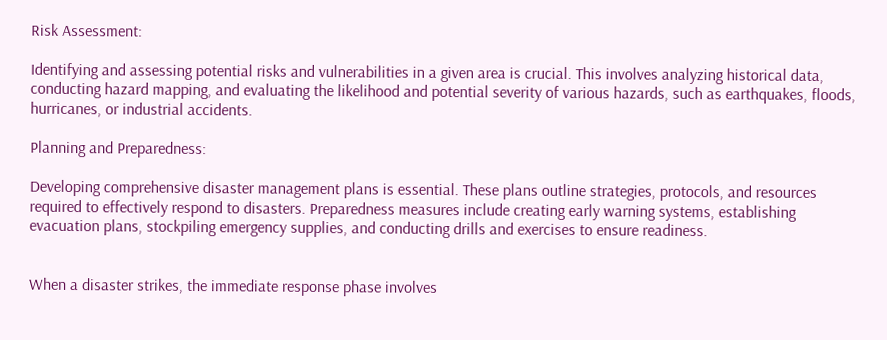Risk Assessment:

Identifying and assessing potential risks and vulnerabilities in a given area is crucial. This involves analyzing historical data, conducting hazard mapping, and evaluating the likelihood and potential severity of various hazards, such as earthquakes, floods, hurricanes, or industrial accidents.

Planning and Preparedness:

Developing comprehensive disaster management plans is essential. These plans outline strategies, protocols, and resources required to effectively respond to disasters. Preparedness measures include creating early warning systems, establishing evacuation plans, stockpiling emergency supplies, and conducting drills and exercises to ensure readiness.


When a disaster strikes, the immediate response phase involves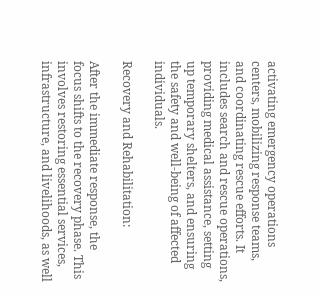activating emergency operations centers, mobilizing response teams, and coordinating rescue efforts. It includes search and rescue operations, providing medical assistance, setting up temporary shelters, and ensuring the safety and well-being of affected individuals.

Recovery and Rehabilitation:

After the immediate response, the focus shifts to the recovery phase. This involves restoring essential services, infrastructure, and livelihoods, as well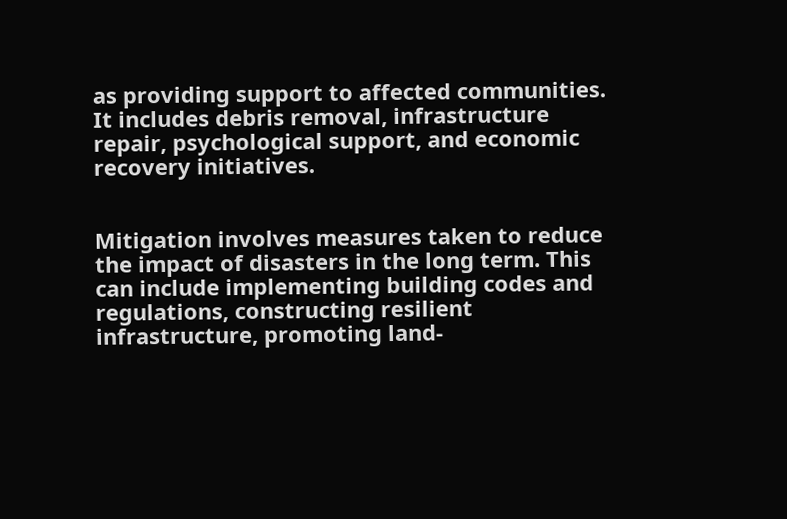as providing support to affected communities. It includes debris removal, infrastructure repair, psychological support, and economic recovery initiatives.


Mitigation involves measures taken to reduce the impact of disasters in the long term. This can include implementing building codes and regulations, constructing resilient infrastructure, promoting land-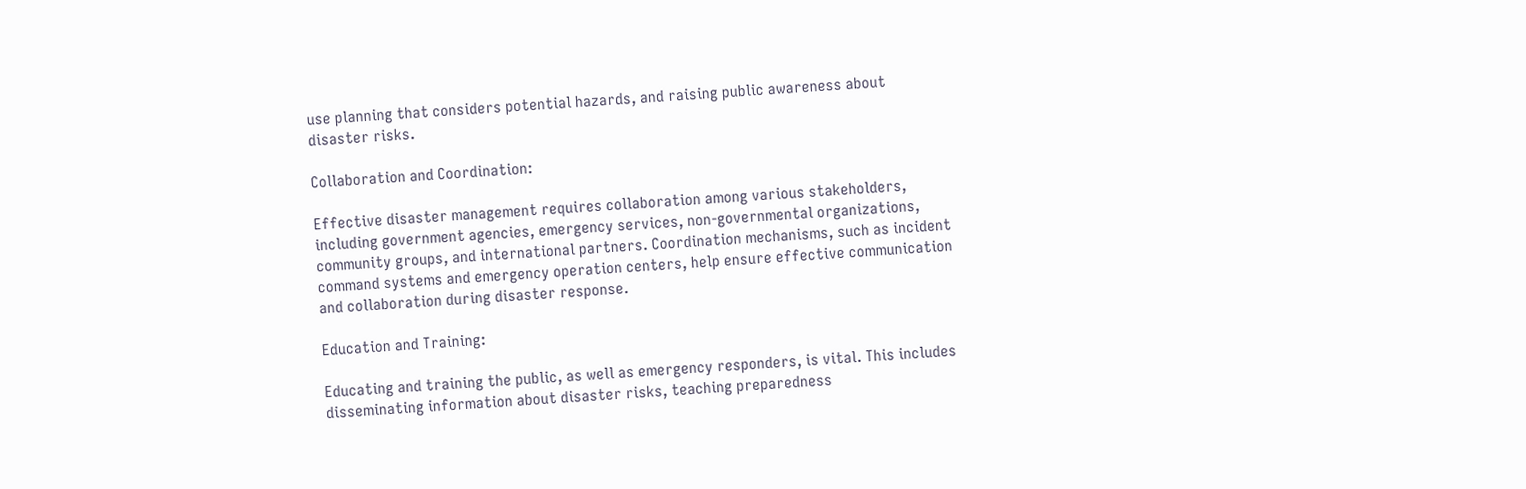use planning that considers potential hazards, and raising public awareness about disaster risks.

Collaboration and Coordination:

Effective disaster management requires collaboration among various stakeholders, including government agencies, emergency services, non-governmental organizations, community groups, and international partners. Coordination mechanisms, such as incident command systems and emergency operation centers, help ensure effective communication and collaboration during disaster response.

Education and Training:

Educating and training the public, as well as emergency responders, is vital. This includes disseminating information about disaster risks, teaching preparedness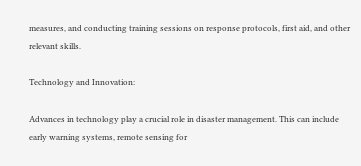measures, and conducting training sessions on response protocols, first aid, and other relevant skills.

Technology and Innovation:

Advances in technology play a crucial role in disaster management. This can include early warning systems, remote sensing for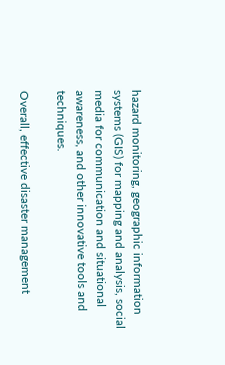hazard monitoring, geographic information systems (GIS) for mapping and analysis, social media for communication and situational awareness, and other innovative tools and techniques.

Overall, effective disaster management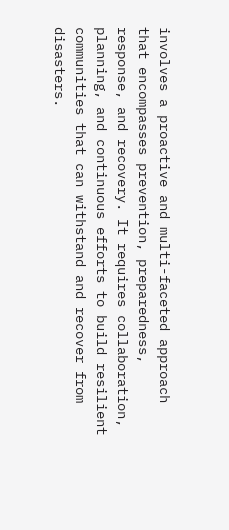involves a proactive and multi-faceted approach that encompasses prevention, preparedness, response, and recovery. It requires collaboration, planning, and continuous efforts to build resilient communities that can withstand and recover from disasters.